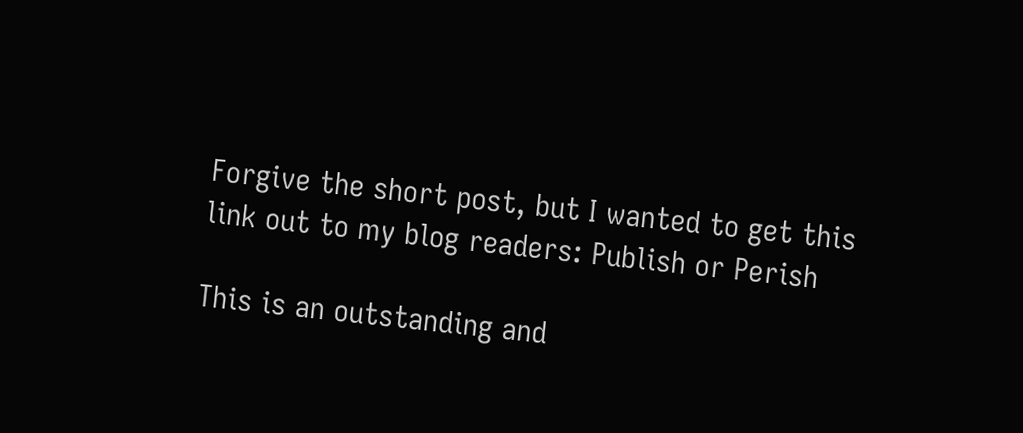Forgive the short post, but I wanted to get this link out to my blog readers: Publish or Perish

This is an outstanding and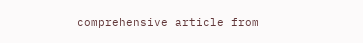comprehensive article from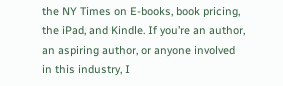the NY Times on E-books, book pricing, the iPad, and Kindle. If you’re an author, an aspiring author, or anyone involved in this industry, I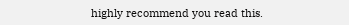highly recommend you read this.